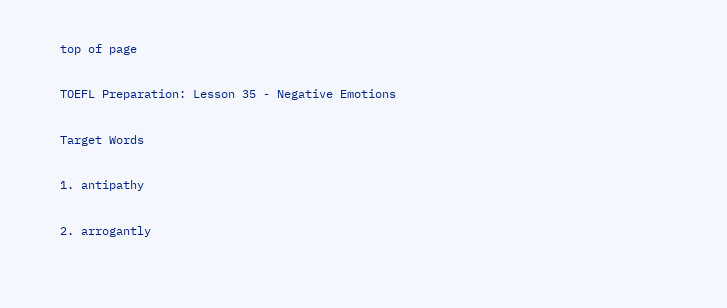top of page

TOEFL Preparation: Lesson 35 - Negative Emotions

Target Words

1. antipathy

2. arrogantly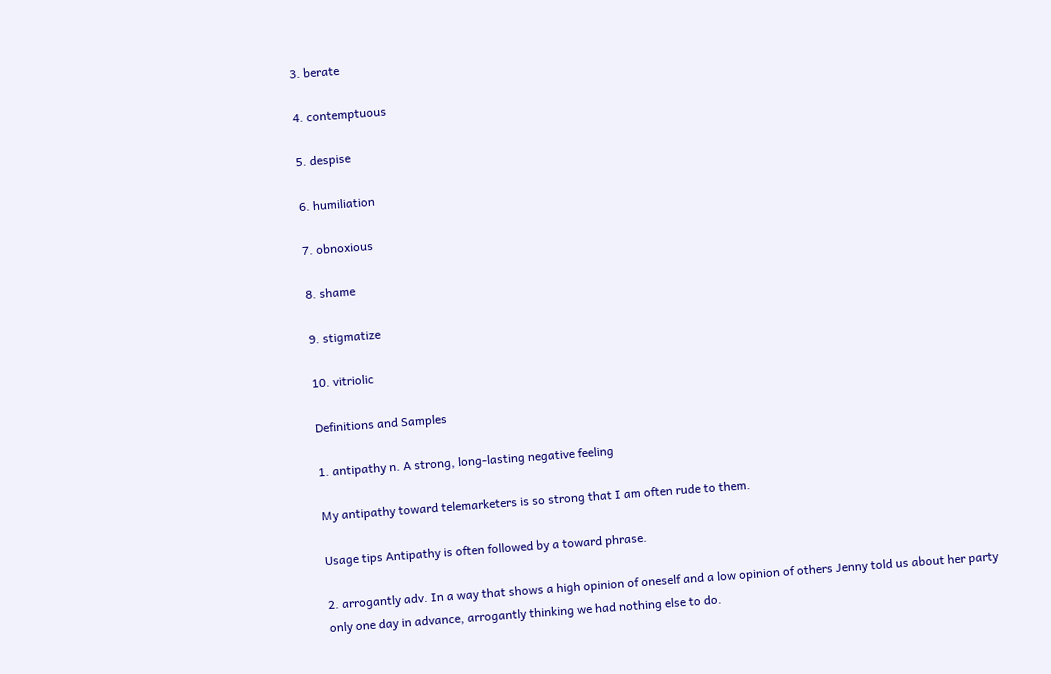3. berate

4. contemptuous

5. despise

6. humiliation

7. obnoxious

8. shame

9. stigmatize

10. vitriolic

Definitions and Samples

1. antipathy n. A strong, long-lasting negative feeling

My antipathy toward telemarketers is so strong that I am often rude to them.

Usage tips Antipathy is often followed by a toward phrase.

2. arrogantly adv. In a way that shows a high opinion of oneself and a low opinion of others Jenny told us about her party only one day in advance, arrogantly thinking we had nothing else to do.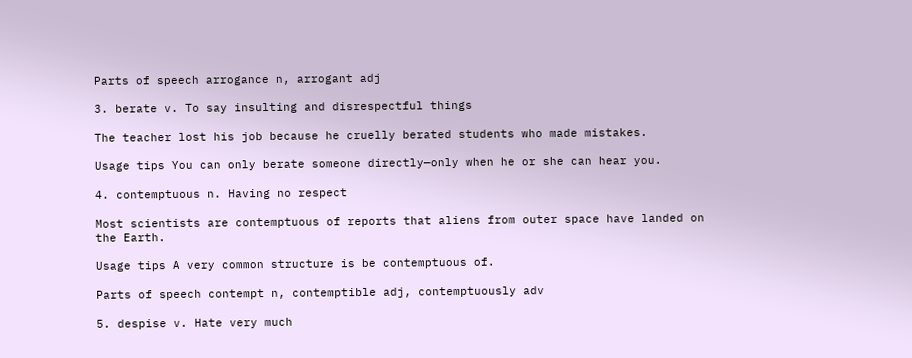Parts of speech arrogance n, arrogant adj

3. berate v. To say insulting and disrespectful things

The teacher lost his job because he cruelly berated students who made mistakes.

Usage tips You can only berate someone directly—only when he or she can hear you.

4. contemptuous n. Having no respect

Most scientists are contemptuous of reports that aliens from outer space have landed on the Earth.

Usage tips A very common structure is be contemptuous of.

Parts of speech contempt n, contemptible adj, contemptuously adv

5. despise v. Hate very much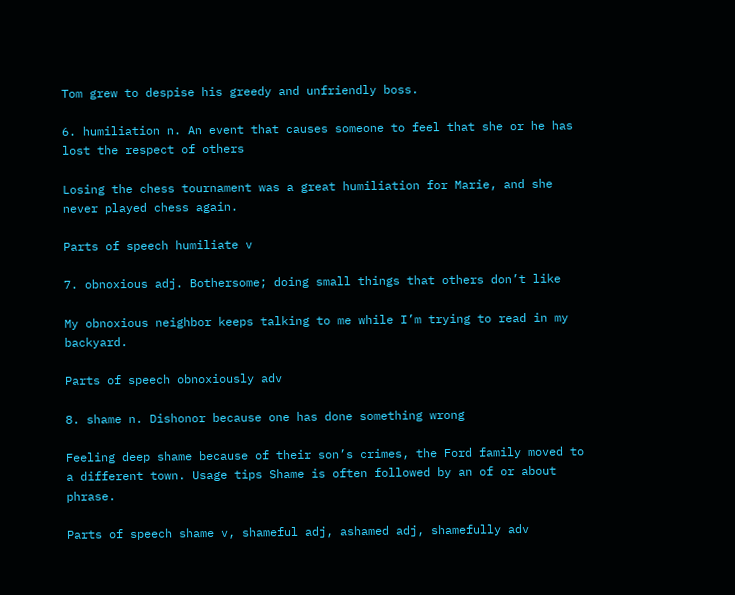Tom grew to despise his greedy and unfriendly boss.

6. humiliation n. An event that causes someone to feel that she or he has lost the respect of others

Losing the chess tournament was a great humiliation for Marie, and she never played chess again.

Parts of speech humiliate v

7. obnoxious adj. Bothersome; doing small things that others don’t like

My obnoxious neighbor keeps talking to me while I’m trying to read in my backyard.

Parts of speech obnoxiously adv

8. shame n. Dishonor because one has done something wrong

Feeling deep shame because of their son’s crimes, the Ford family moved to a different town. Usage tips Shame is often followed by an of or about phrase.

Parts of speech shame v, shameful adj, ashamed adj, shamefully adv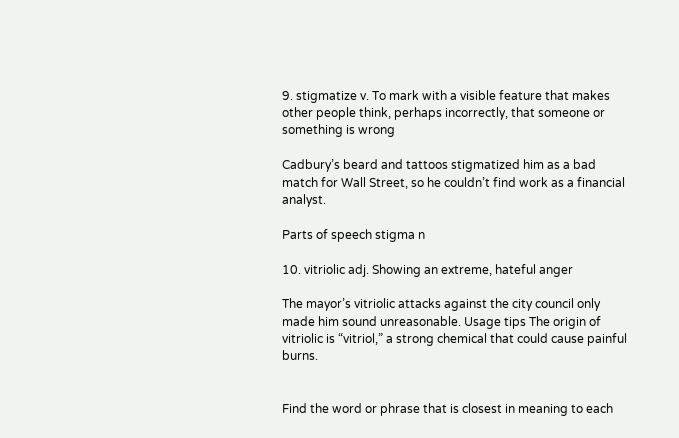9. stigmatize v. To mark with a visible feature that makes other people think, perhaps incorrectly, that someone or something is wrong

Cadbury’s beard and tattoos stigmatized him as a bad match for Wall Street, so he couldn’t find work as a financial analyst.

Parts of speech stigma n

10. vitriolic adj. Showing an extreme, hateful anger

The mayor’s vitriolic attacks against the city council only made him sound unreasonable. Usage tips The origin of vitriolic is “vitriol,” a strong chemical that could cause painful burns.


Find the word or phrase that is closest in meaning to each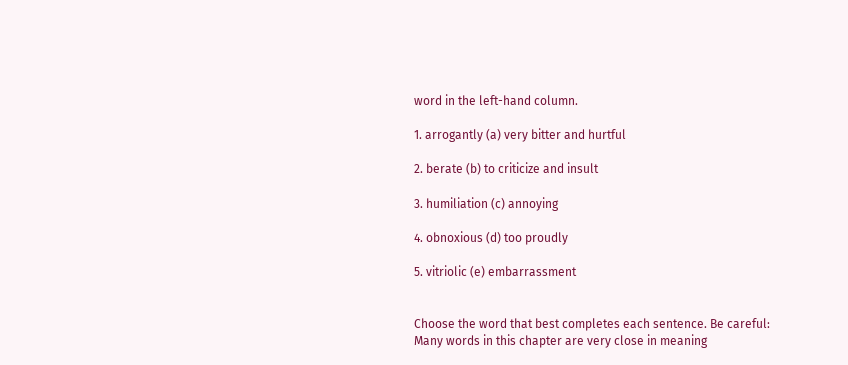word in the left-hand column.

1. arrogantly (a) very bitter and hurtful

2. berate (b) to criticize and insult

3. humiliation (c) annoying

4. obnoxious (d) too proudly

5. vitriolic (e) embarrassment


Choose the word that best completes each sentence. Be careful: Many words in this chapter are very close in meaning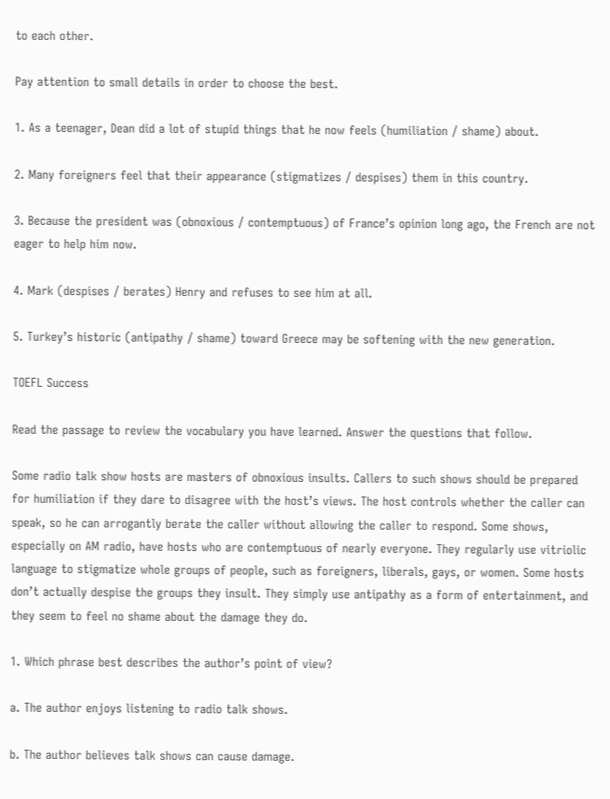to each other.

Pay attention to small details in order to choose the best.

1. As a teenager, Dean did a lot of stupid things that he now feels (humiliation / shame) about.

2. Many foreigners feel that their appearance (stigmatizes / despises) them in this country.

3. Because the president was (obnoxious / contemptuous) of France’s opinion long ago, the French are not eager to help him now.

4. Mark (despises / berates) Henry and refuses to see him at all.

5. Turkey’s historic (antipathy / shame) toward Greece may be softening with the new generation.

TOEFL Success

Read the passage to review the vocabulary you have learned. Answer the questions that follow.

Some radio talk show hosts are masters of obnoxious insults. Callers to such shows should be prepared for humiliation if they dare to disagree with the host’s views. The host controls whether the caller can speak, so he can arrogantly berate the caller without allowing the caller to respond. Some shows, especially on AM radio, have hosts who are contemptuous of nearly everyone. They regularly use vitriolic language to stigmatize whole groups of people, such as foreigners, liberals, gays, or women. Some hosts don’t actually despise the groups they insult. They simply use antipathy as a form of entertainment, and they seem to feel no shame about the damage they do.

1. Which phrase best describes the author’s point of view?

a. The author enjoys listening to radio talk shows.

b. The author believes talk shows can cause damage.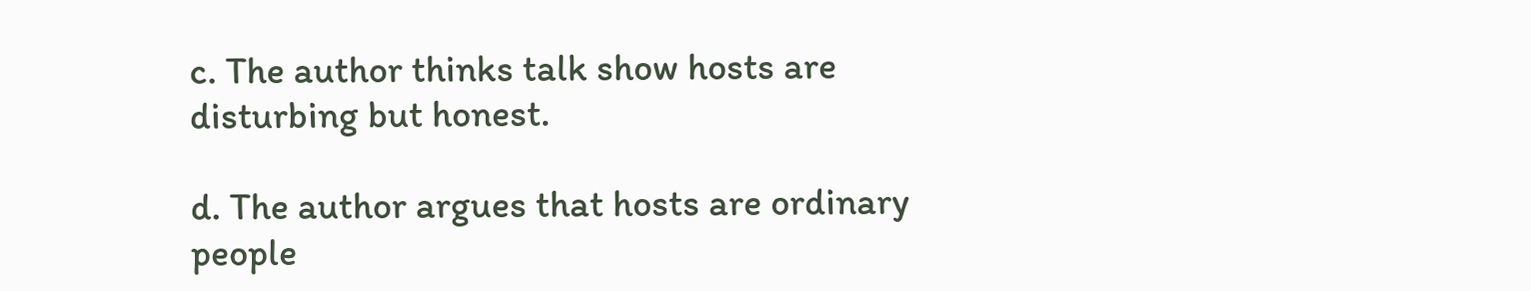c. The author thinks talk show hosts are disturbing but honest.

d. The author argues that hosts are ordinary people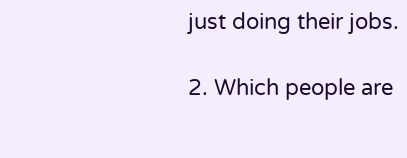just doing their jobs.

2. Which people are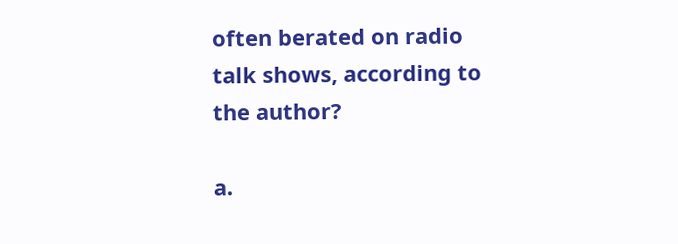often berated on radio talk shows, according to the author?

a.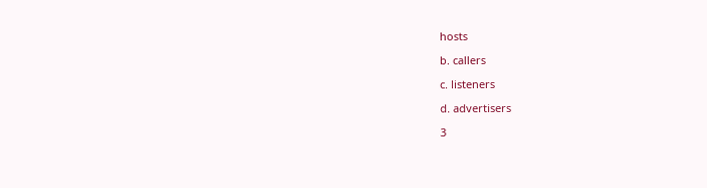hosts

b. callers

c. listeners

d. advertisers

3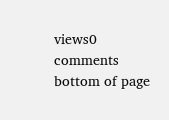views0 comments
bottom of page